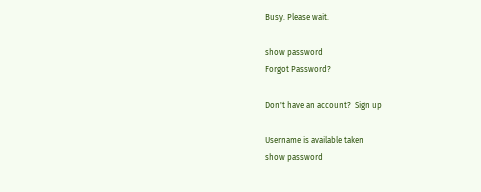Busy. Please wait.

show password
Forgot Password?

Don't have an account?  Sign up

Username is available taken
show password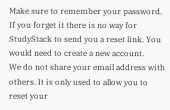Make sure to remember your password. If you forget it there is no way for StudyStack to send you a reset link. You would need to create a new account.
We do not share your email address with others. It is only used to allow you to reset your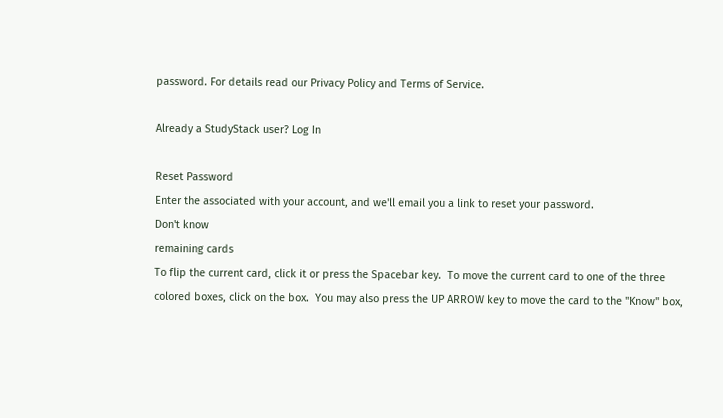password. For details read our Privacy Policy and Terms of Service.

Already a StudyStack user? Log In

Reset Password
Enter the associated with your account, and we'll email you a link to reset your password.
Don't know
remaining cards
To flip the current card, click it or press the Spacebar key.  To move the current card to one of the three colored boxes, click on the box.  You may also press the UP ARROW key to move the card to the "Know" box,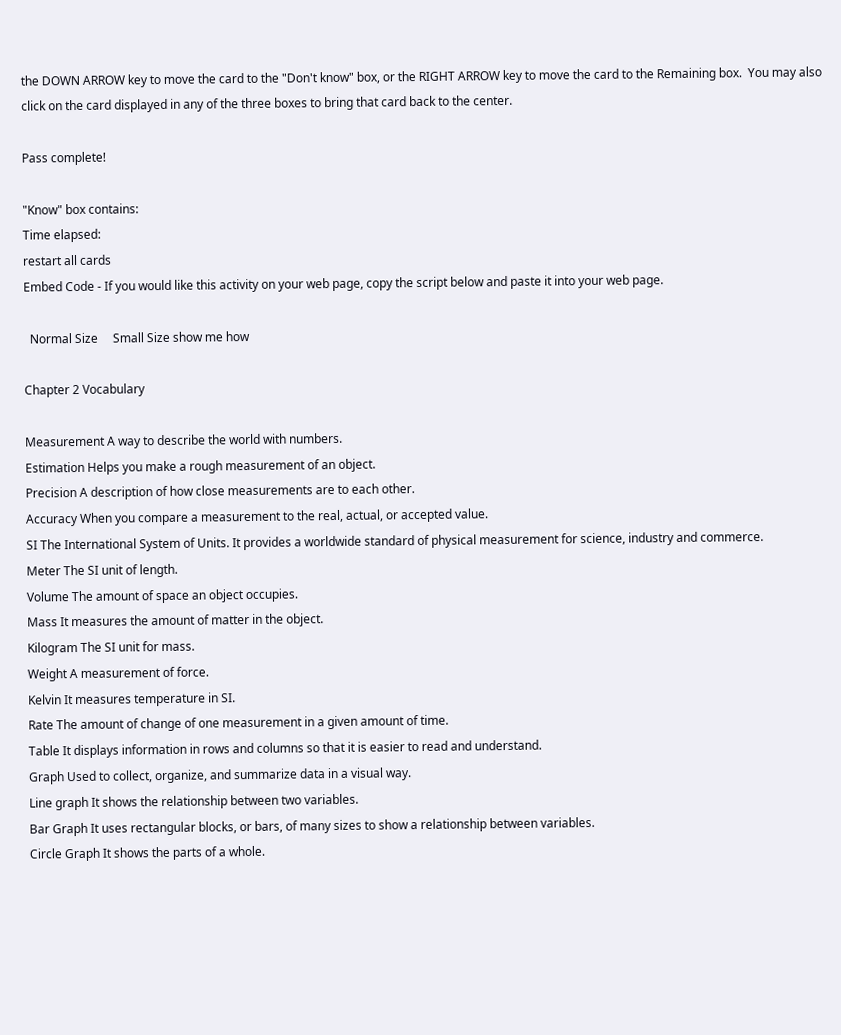the DOWN ARROW key to move the card to the "Don't know" box, or the RIGHT ARROW key to move the card to the Remaining box.  You may also click on the card displayed in any of the three boxes to bring that card back to the center.

Pass complete!

"Know" box contains:
Time elapsed:
restart all cards
Embed Code - If you would like this activity on your web page, copy the script below and paste it into your web page.

  Normal Size     Small Size show me how

Chapter 2 Vocabulary

Measurement A way to describe the world with numbers.
Estimation Helps you make a rough measurement of an object.
Precision A description of how close measurements are to each other.
Accuracy When you compare a measurement to the real, actual, or accepted value.
SI The International System of Units. It provides a worldwide standard of physical measurement for science, industry and commerce.
Meter The SI unit of length.
Volume The amount of space an object occupies.
Mass It measures the amount of matter in the object.
Kilogram The SI unit for mass.
Weight A measurement of force.
Kelvin It measures temperature in SI.
Rate The amount of change of one measurement in a given amount of time.
Table It displays information in rows and columns so that it is easier to read and understand.
Graph Used to collect, organize, and summarize data in a visual way.
Line graph It shows the relationship between two variables.
Bar Graph It uses rectangular blocks, or bars, of many sizes to show a relationship between variables.
Circle Graph It shows the parts of a whole.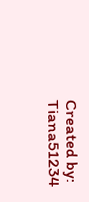Created by: Tiana51234